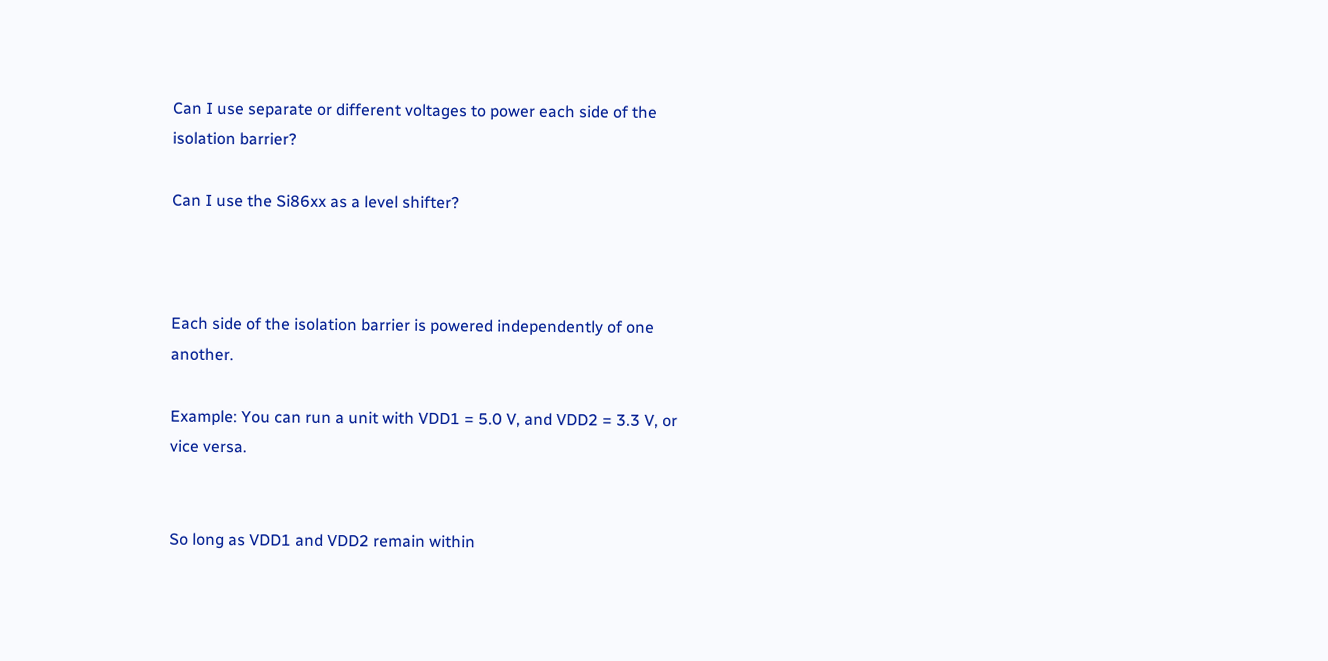Can I use separate or different voltages to power each side of the isolation barrier?

Can I use the Si86xx as a level shifter?



Each side of the isolation barrier is powered independently of one another.

Example: You can run a unit with VDD1 = 5.0 V, and VDD2 = 3.3 V, or vice versa.


So long as VDD1 and VDD2 remain within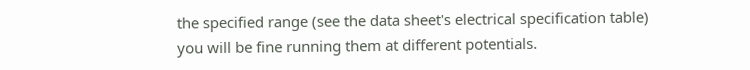the specified range (see the data sheet's electrical specification table) you will be fine running them at different potentials.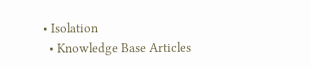• Isolation
  • Knowledge Base Articles